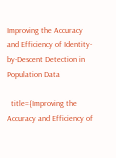Improving the Accuracy and Efficiency of Identity-by-Descent Detection in Population Data

  title={Improving the Accuracy and Efficiency of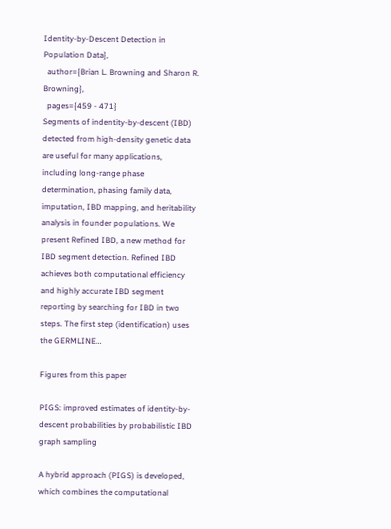Identity-by-Descent Detection in Population Data},
  author={Brian L. Browning and Sharon R. Browning},
  pages={459 - 471}
Segments of indentity-by-descent (IBD) detected from high-density genetic data are useful for many applications, including long-range phase determination, phasing family data, imputation, IBD mapping, and heritability analysis in founder populations. We present Refined IBD, a new method for IBD segment detection. Refined IBD achieves both computational efficiency and highly accurate IBD segment reporting by searching for IBD in two steps. The first step (identification) uses the GERMLINE…

Figures from this paper

PIGS: improved estimates of identity-by-descent probabilities by probabilistic IBD graph sampling

A hybrid approach (PIGS) is developed, which combines the computational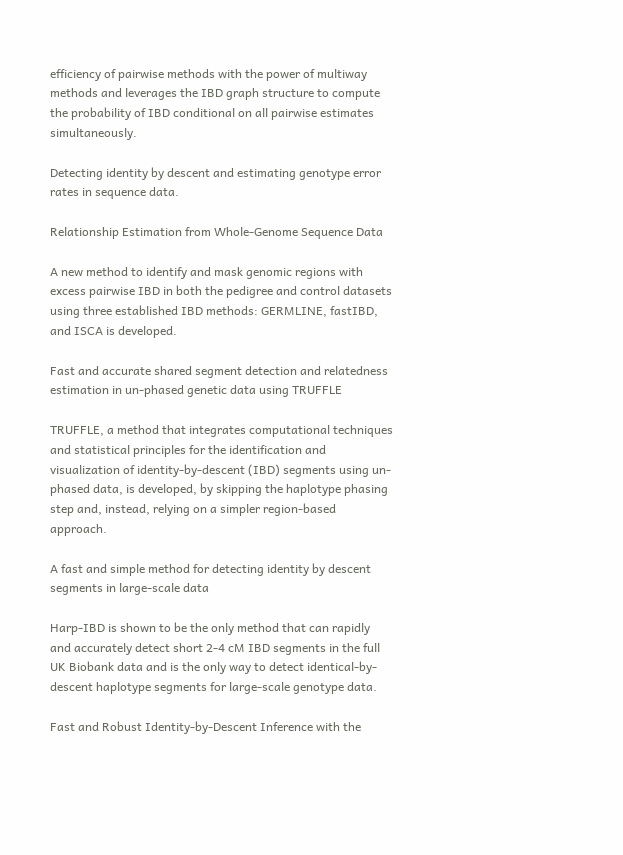efficiency of pairwise methods with the power of multiway methods and leverages the IBD graph structure to compute the probability of IBD conditional on all pairwise estimates simultaneously.

Detecting identity by descent and estimating genotype error rates in sequence data.

Relationship Estimation from Whole-Genome Sequence Data

A new method to identify and mask genomic regions with excess pairwise IBD in both the pedigree and control datasets using three established IBD methods: GERMLINE, fastIBD, and ISCA is developed.

Fast and accurate shared segment detection and relatedness estimation in un-phased genetic data using TRUFFLE

TRUFFLE, a method that integrates computational techniques and statistical principles for the identification and visualization of identity-by-descent (IBD) segments using un-phased data, is developed, by skipping the haplotype phasing step and, instead, relying on a simpler region-based approach.

A fast and simple method for detecting identity by descent segments in large-scale data

Harp-IBD is shown to be the only method that can rapidly and accurately detect short 2-4 cM IBD segments in the full UK Biobank data and is the only way to detect identical-by-descent haplotype segments for large-scale genotype data.

Fast and Robust Identity-by-Descent Inference with the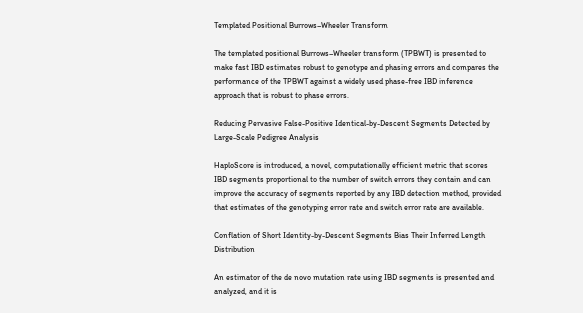Templated Positional Burrows–Wheeler Transform

The templated positional Burrows–Wheeler transform (TPBWT) is presented to make fast IBD estimates robust to genotype and phasing errors and compares the performance of the TPBWT against a widely used phase-free IBD inference approach that is robust to phase errors.

Reducing Pervasive False-Positive Identical-by-Descent Segments Detected by Large-Scale Pedigree Analysis

HaploScore is introduced, a novel, computationally efficient metric that scores IBD segments proportional to the number of switch errors they contain and can improve the accuracy of segments reported by any IBD detection method, provided that estimates of the genotyping error rate and switch error rate are available.

Conflation of Short Identity-by-Descent Segments Bias Their Inferred Length Distribution

An estimator of the de novo mutation rate using IBD segments is presented and analyzed, and it is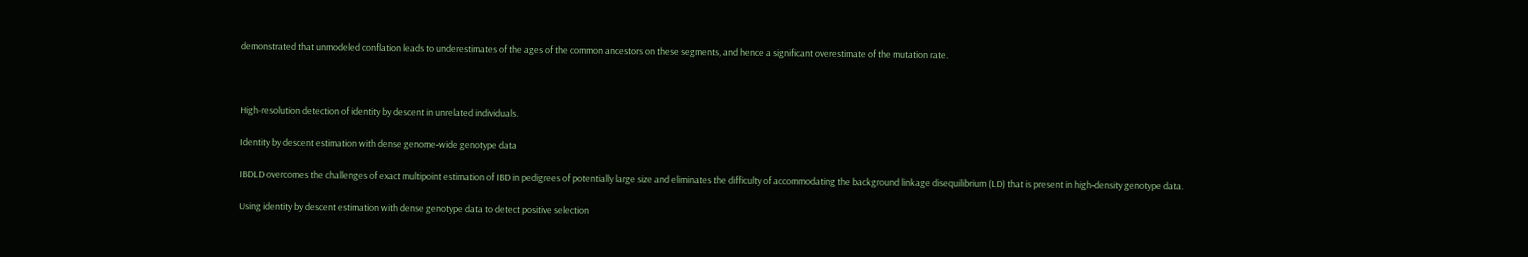demonstrated that unmodeled conflation leads to underestimates of the ages of the common ancestors on these segments, and hence a significant overestimate of the mutation rate.



High-resolution detection of identity by descent in unrelated individuals.

Identity by descent estimation with dense genome‐wide genotype data

IBDLD overcomes the challenges of exact multipoint estimation of IBD in pedigrees of potentially large size and eliminates the difficulty of accommodating the background linkage disequilibrium (LD) that is present in high‐density genotype data.

Using identity by descent estimation with dense genotype data to detect positive selection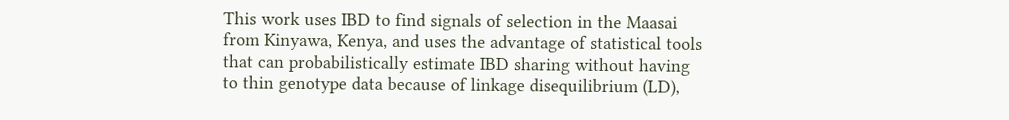This work uses IBD to find signals of selection in the Maasai from Kinyawa, Kenya, and uses the advantage of statistical tools that can probabilistically estimate IBD sharing without having to thin genotype data because of linkage disequilibrium (LD),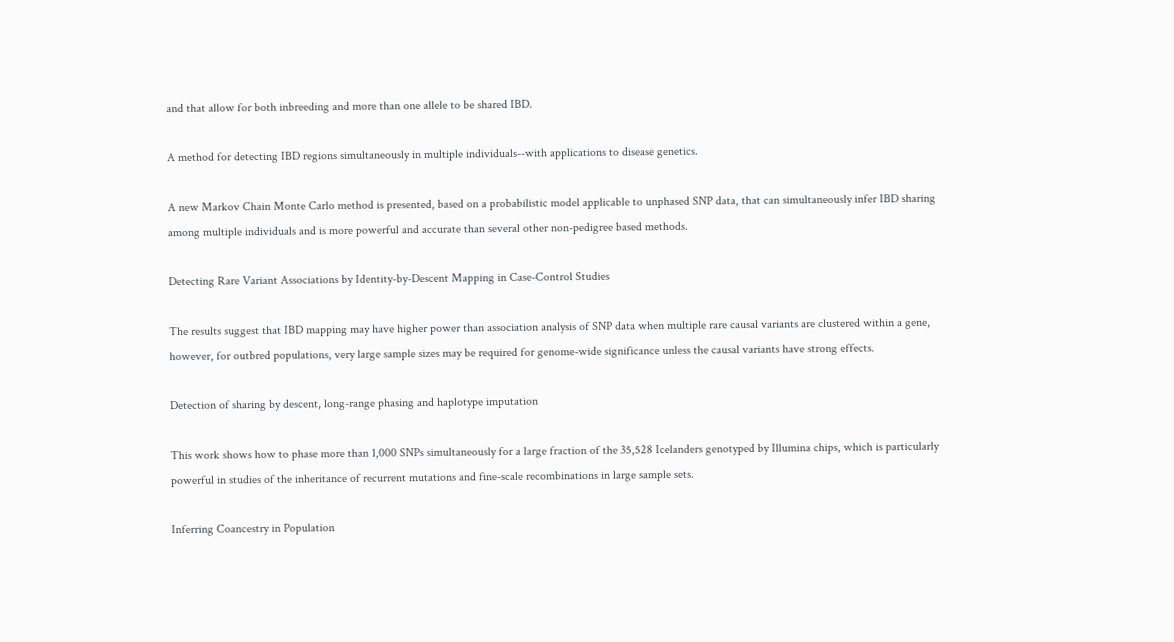and that allow for both inbreeding and more than one allele to be shared IBD.

A method for detecting IBD regions simultaneously in multiple individuals--with applications to disease genetics.

A new Markov Chain Monte Carlo method is presented, based on a probabilistic model applicable to unphased SNP data, that can simultaneously infer IBD sharing among multiple individuals and is more powerful and accurate than several other non-pedigree based methods.

Detecting Rare Variant Associations by Identity-by-Descent Mapping in Case-Control Studies

The results suggest that IBD mapping may have higher power than association analysis of SNP data when multiple rare causal variants are clustered within a gene, however, for outbred populations, very large sample sizes may be required for genome-wide significance unless the causal variants have strong effects.

Detection of sharing by descent, long-range phasing and haplotype imputation

This work shows how to phase more than 1,000 SNPs simultaneously for a large fraction of the 35,528 Icelanders genotyped by Illumina chips, which is particularly powerful in studies of the inheritance of recurrent mutations and fine-scale recombinations in large sample sets.

Inferring Coancestry in Population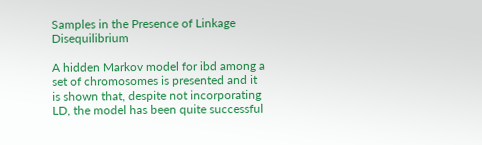Samples in the Presence of Linkage Disequilibrium

A hidden Markov model for ibd among a set of chromosomes is presented and it is shown that, despite not incorporating LD, the model has been quite successful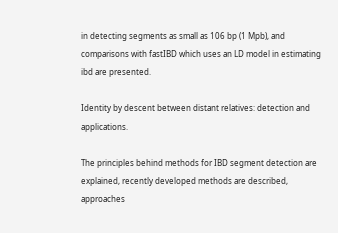in detecting segments as small as 106 bp (1 Mpb), and comparisons with fastIBD which uses an LD model in estimating ibd are presented.

Identity by descent between distant relatives: detection and applications.

The principles behind methods for IBD segment detection are explained, recently developed methods are described, approaches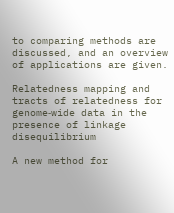to comparing methods are discussed, and an overview of applications are given.

Relatedness mapping and tracts of relatedness for genome‐wide data in the presence of linkage disequilibrium

A new method for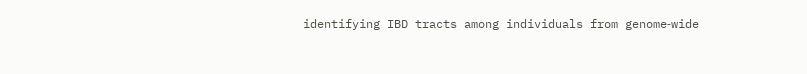identifying IBD tracts among individuals from genome‐wide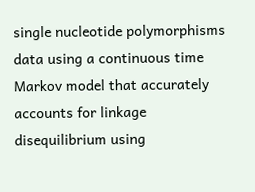single nucleotide polymorphisms data using a continuous time Markov model that accurately accounts for linkage disequilibrium using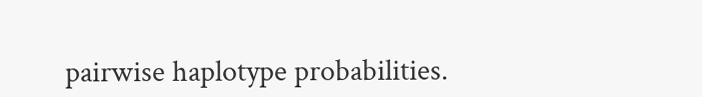pairwise haplotype probabilities.